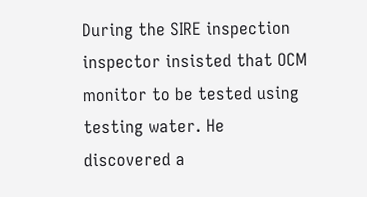During the SIRE inspection inspector insisted that OCM monitor to be tested using testing water. He discovered a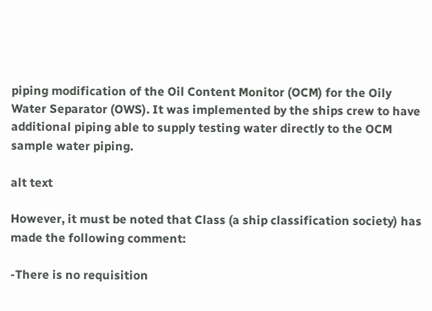piping modification of the Oil Content Monitor (OCM) for the Oily Water Separator (OWS). It was implemented by the ships crew to have additional piping able to supply testing water directly to the OCM sample water piping.

alt text

However, it must be noted that Class (a ship classification society) has made the following comment:

-There is no requisition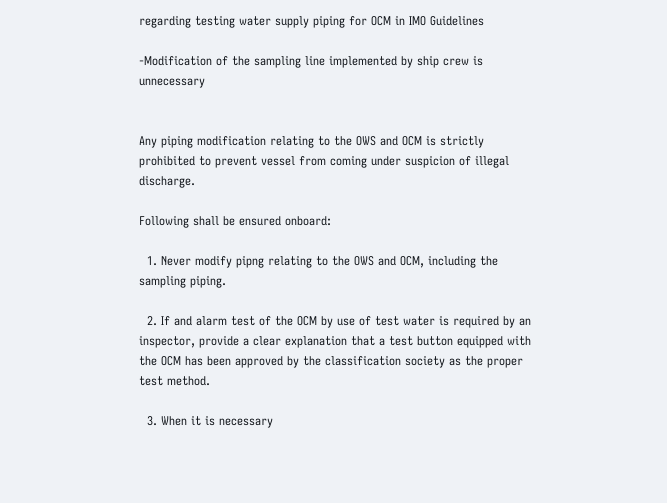regarding testing water supply piping for OCM in IMO Guidelines

-Modification of the sampling line implemented by ship crew is unnecessary


Any piping modification relating to the OWS and OCM is strictly prohibited to prevent vessel from coming under suspicion of illegal discharge.

Following shall be ensured onboard:

  1. Never modify pipng relating to the OWS and OCM, including the sampling piping.

  2. If and alarm test of the OCM by use of test water is required by an inspector, provide a clear explanation that a test button equipped with the OCM has been approved by the classification society as the proper test method.

  3. When it is necessary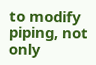to modify piping, not only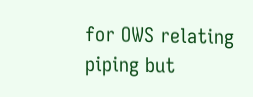for OWS relating piping but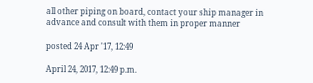all other piping on board, contact your ship manager in advance and consult with them in proper manner

posted 24 Apr '17, 12:49

April 24, 2017, 12:49 p.m.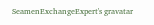SeamenExchangeExpert's gravatar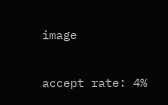image

accept rate: 4%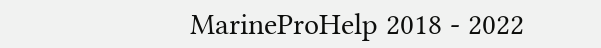MarineProHelp 2018 - 2022